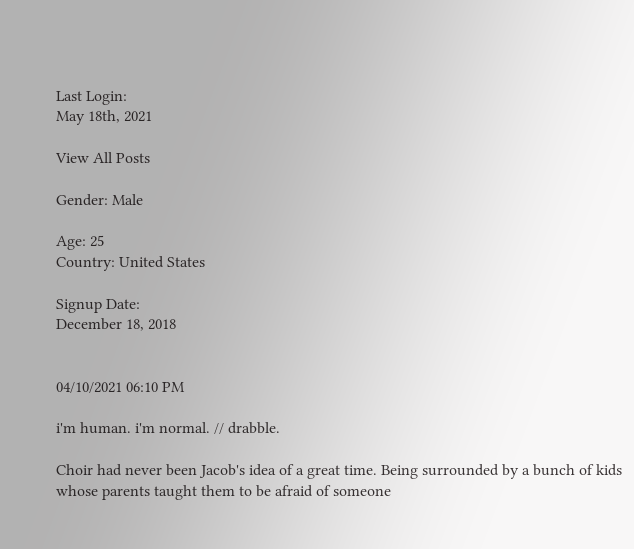Last Login:
May 18th, 2021

View All Posts

Gender: Male

Age: 25
Country: United States

Signup Date:
December 18, 2018


04/10/2021 06:10 PM

i'm human. i'm normal. // drabble.

Choir had never been Jacob's idea of a great time. Being surrounded by a bunch of kids whose parents taught them to be afraid of someone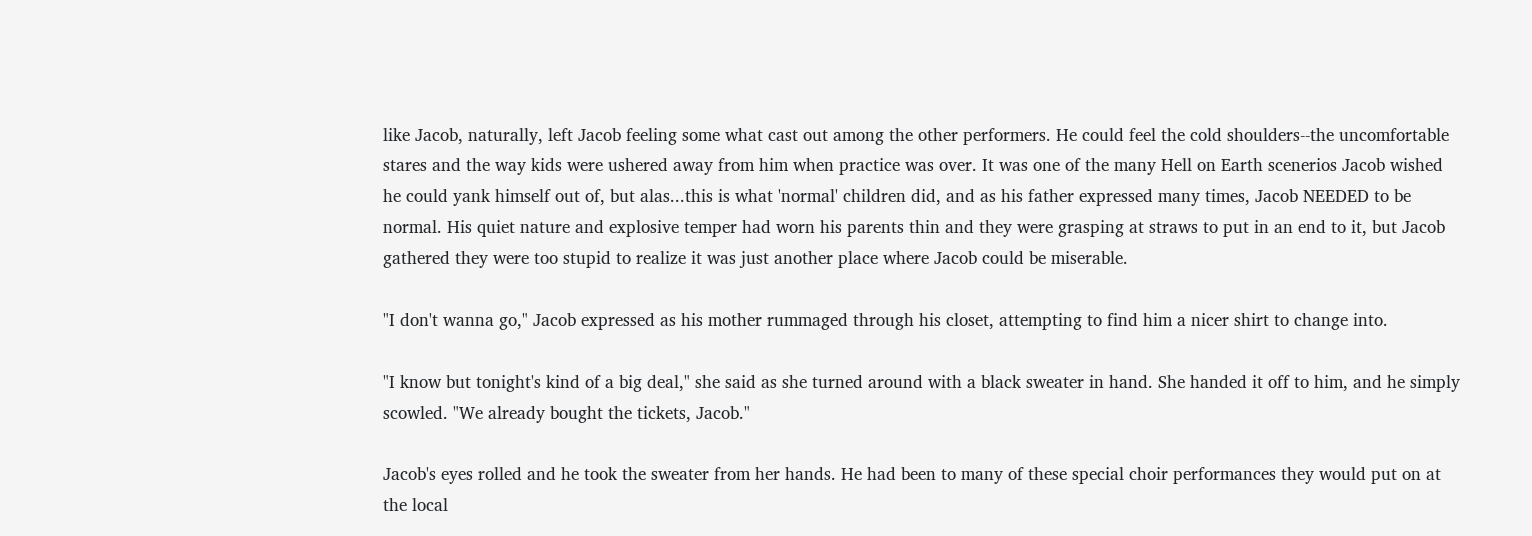like Jacob, naturally, left Jacob feeling some what cast out among the other performers. He could feel the cold shoulders--the uncomfortable stares and the way kids were ushered away from him when practice was over. It was one of the many Hell on Earth scenerios Jacob wished he could yank himself out of, but alas...this is what 'normal' children did, and as his father expressed many times, Jacob NEEDED to be normal. His quiet nature and explosive temper had worn his parents thin and they were grasping at straws to put in an end to it, but Jacob gathered they were too stupid to realize it was just another place where Jacob could be miserable.

"I don't wanna go," Jacob expressed as his mother rummaged through his closet, attempting to find him a nicer shirt to change into.

"I know but tonight's kind of a big deal," she said as she turned around with a black sweater in hand. She handed it off to him, and he simply scowled. "We already bought the tickets, Jacob."

Jacob's eyes rolled and he took the sweater from her hands. He had been to many of these special choir performances they would put on at the local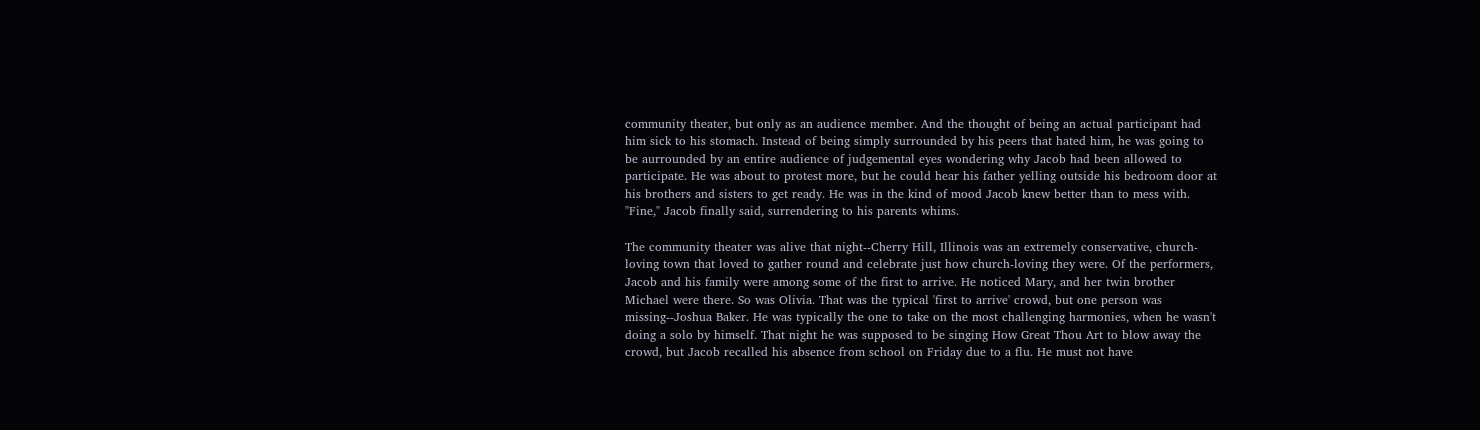community theater, but only as an audience member. And the thought of being an actual participant had him sick to his stomach. Instead of being simply surrounded by his peers that hated him, he was going to be aurrounded by an entire audience of judgemental eyes wondering why Jacob had been allowed to participate. He was about to protest more, but he could hear his father yelling outside his bedroom door at his brothers and sisters to get ready. He was in the kind of mood Jacob knew better than to mess with. "Fine," Jacob finally said, surrendering to his parents whims.

The community theater was alive that night--Cherry Hill, Illinois was an extremely conservative, church-loving town that loved to gather round and celebrate just how church-loving they were. Of the performers, Jacob and his family were among some of the first to arrive. He noticed Mary, and her twin brother Michael were there. So was Olivia. That was the typical 'first to arrive' crowd, but one person was missing--Joshua Baker. He was typically the one to take on the most challenging harmonies, when he wasn't doing a solo by himself. That night he was supposed to be singing How Great Thou Art to blow away the crowd, but Jacob recalled his absence from school on Friday due to a flu. He must not have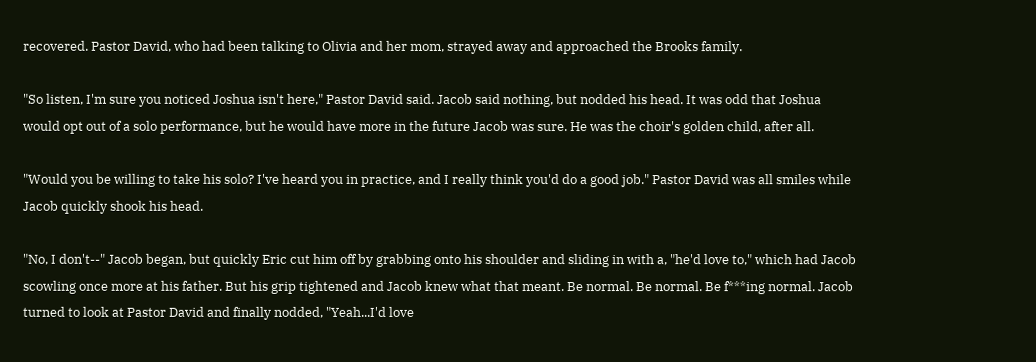recovered. Pastor David, who had been talking to Olivia and her mom, strayed away and approached the Brooks family.

"So listen, I'm sure you noticed Joshua isn't here," Pastor David said. Jacob said nothing, but nodded his head. It was odd that Joshua would opt out of a solo performance, but he would have more in the future Jacob was sure. He was the choir's golden child, after all.

"Would you be willing to take his solo? I've heard you in practice, and I really think you'd do a good job." Pastor David was all smiles while Jacob quickly shook his head.

"No, I don't--" Jacob began, but quickly Eric cut him off by grabbing onto his shoulder and sliding in with a, "he'd love to," which had Jacob scowling once more at his father. But his grip tightened and Jacob knew what that meant. Be normal. Be normal. Be f***ing normal. Jacob turned to look at Pastor David and finally nodded, "Yeah...I'd love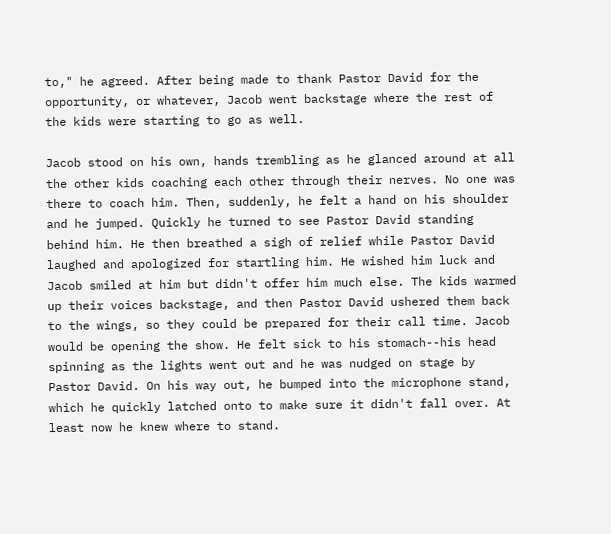to," he agreed. After being made to thank Pastor David for the opportunity, or whatever, Jacob went backstage where the rest of the kids were starting to go as well.

Jacob stood on his own, hands trembling as he glanced around at all the other kids coaching each other through their nerves. No one was there to coach him. Then, suddenly, he felt a hand on his shoulder and he jumped. Quickly he turned to see Pastor David standing behind him. He then breathed a sigh of relief while Pastor David laughed and apologized for startling him. He wished him luck and Jacob smiled at him but didn't offer him much else. The kids warmed up their voices backstage, and then Pastor David ushered them back to the wings, so they could be prepared for their call time. Jacob would be opening the show. He felt sick to his stomach--his head spinning as the lights went out and he was nudged on stage by Pastor David. On his way out, he bumped into the microphone stand, which he quickly latched onto to make sure it didn't fall over. At least now he knew where to stand.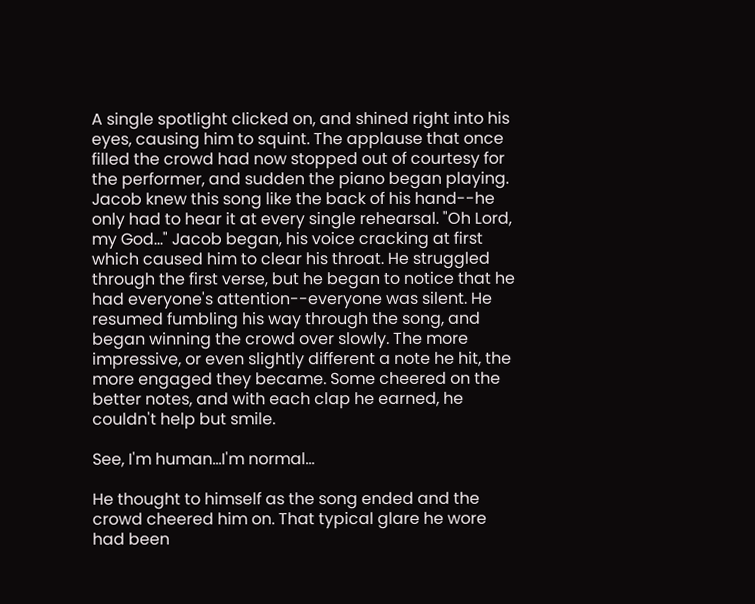A single spotlight clicked on, and shined right into his eyes, causing him to squint. The applause that once filled the crowd had now stopped out of courtesy for the performer, and sudden the piano began playing. Jacob knew this song like the back of his hand--he only had to hear it at every single rehearsal. "Oh Lord, my God..." Jacob began, his voice cracking at first which caused him to clear his throat. He struggled through the first verse, but he began to notice that he had everyone's attention--everyone was silent. He resumed fumbling his way through the song, and began winning the crowd over slowly. The more impressive, or even slightly different a note he hit, the more engaged they became. Some cheered on the better notes, and with each clap he earned, he couldn't help but smile.

See, I'm human...I'm normal...

He thought to himself as the song ended and the crowd cheered him on. That typical glare he wore had been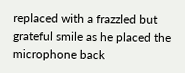replaced with a frazzled but grateful smile as he placed the microphone back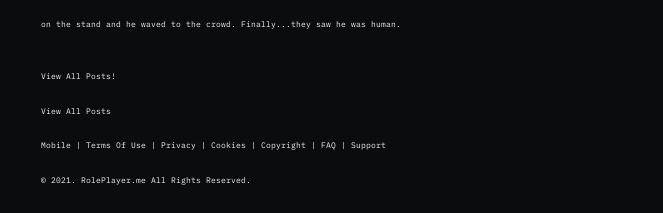on the stand and he waved to the crowd. Finally...they saw he was human.


View All Posts!

View All Posts

Mobile | Terms Of Use | Privacy | Cookies | Copyright | FAQ | Support

© 2021. RolePlayer.me All Rights Reserved.